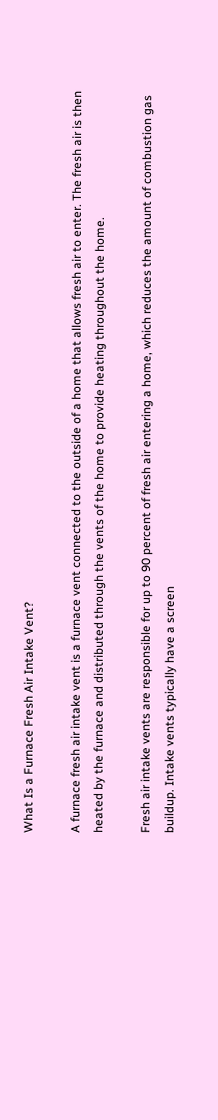What Is a Furnace Fresh Air Intake Vent?

A furnace fresh air intake vent is a furnace vent connected to the outside of a home that allows fresh air to enter. The fresh air is then heated by the furnace and distributed through the vents of the home to provide heating throughout the home.

Fresh air intake vents are responsible for up to 90 percent of fresh air entering a home, which reduces the amount of combustion gas buildup. Intake vents typically have a screen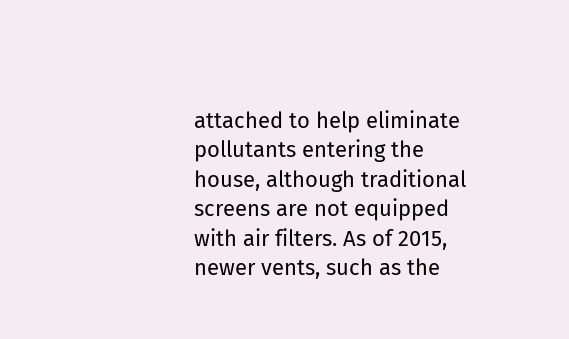attached to help eliminate pollutants entering the house, although traditional screens are not equipped with air filters. As of 2015, newer vents, such as the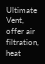Ultimate Vent, offer air filtration, heat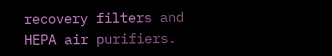recovery filters and HEPA air purifiers.